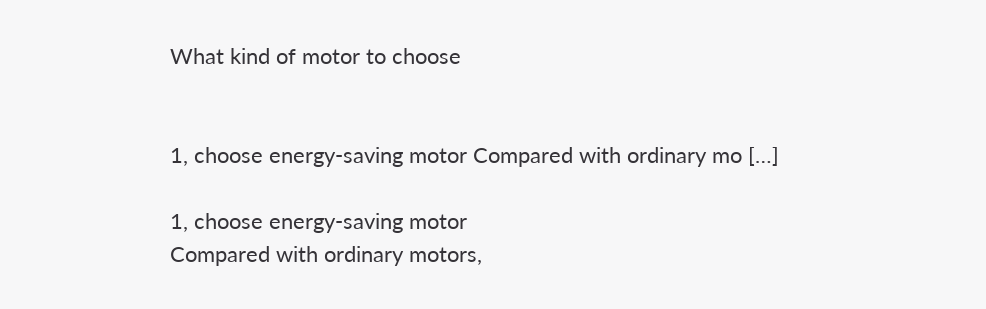What kind of motor to choose


1, choose energy-saving motor Compared with ordinary mo […]

1, choose energy-saving motor
Compared with ordinary motors,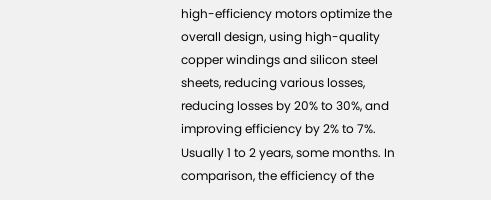high-efficiency motors optimize the overall design, using high-quality copper windings and silicon steel sheets, reducing various losses, reducing losses by 20% to 30%, and improving efficiency by 2% to 7%. Usually 1 to 2 years, some months. In comparison, the efficiency of the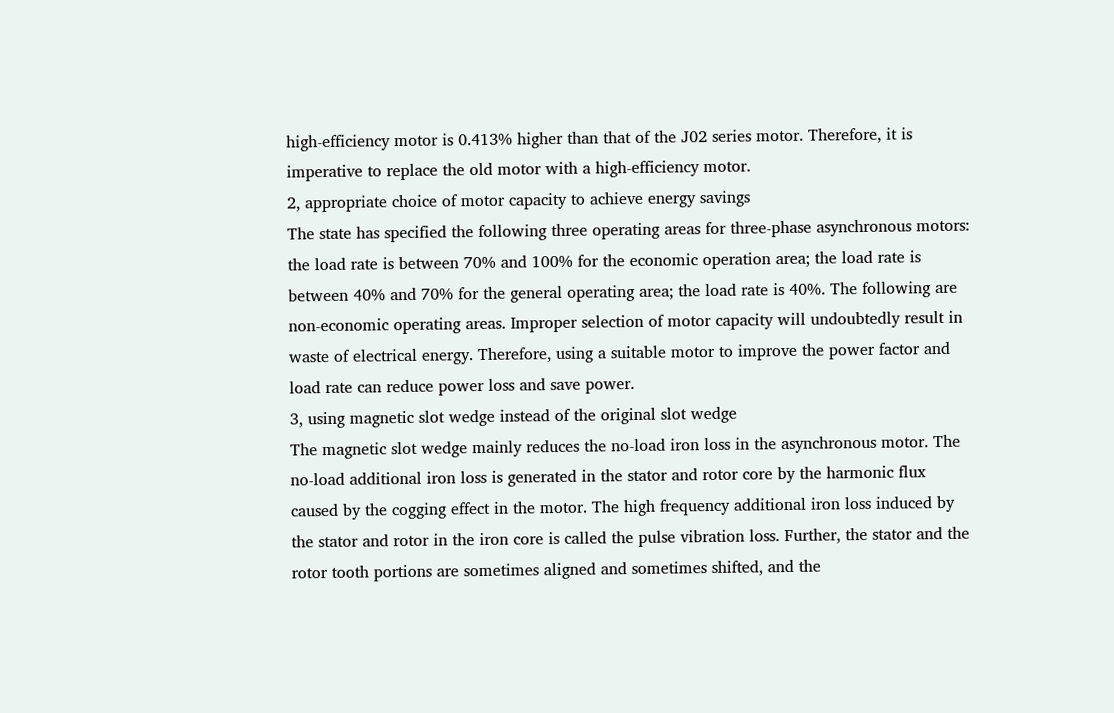high-efficiency motor is 0.413% higher than that of the J02 series motor. Therefore, it is imperative to replace the old motor with a high-efficiency motor.
2, appropriate choice of motor capacity to achieve energy savings
The state has specified the following three operating areas for three-phase asynchronous motors: the load rate is between 70% and 100% for the economic operation area; the load rate is between 40% and 70% for the general operating area; the load rate is 40%. The following are non-economic operating areas. Improper selection of motor capacity will undoubtedly result in waste of electrical energy. Therefore, using a suitable motor to improve the power factor and load rate can reduce power loss and save power.
3, using magnetic slot wedge instead of the original slot wedge
The magnetic slot wedge mainly reduces the no-load iron loss in the asynchronous motor. The no-load additional iron loss is generated in the stator and rotor core by the harmonic flux caused by the cogging effect in the motor. The high frequency additional iron loss induced by the stator and rotor in the iron core is called the pulse vibration loss. Further, the stator and the rotor tooth portions are sometimes aligned and sometimes shifted, and the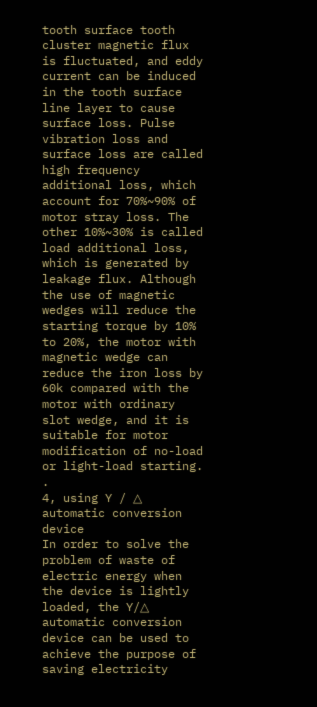tooth surface tooth cluster magnetic flux is fluctuated, and eddy current can be induced in the tooth surface line layer to cause surface loss. Pulse vibration loss and surface loss are called high frequency additional loss, which account for 70%~90% of motor stray loss. The other 10%~30% is called load additional loss, which is generated by leakage flux. Although the use of magnetic wedges will reduce the starting torque by 10% to 20%, the motor with magnetic wedge can reduce the iron loss by 60k compared with the motor with ordinary slot wedge, and it is suitable for motor modification of no-load or light-load starting. .
4, using Y / △ automatic conversion device
In order to solve the problem of waste of electric energy when the device is lightly loaded, the Y/△ automatic conversion device can be used to achieve the purpose of saving electricity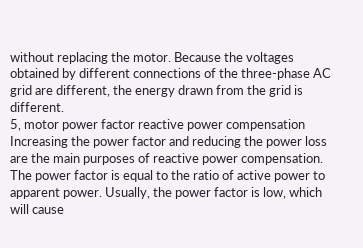without replacing the motor. Because the voltages obtained by different connections of the three-phase AC grid are different, the energy drawn from the grid is different.
5, motor power factor reactive power compensation
Increasing the power factor and reducing the power loss are the main purposes of reactive power compensation. The power factor is equal to the ratio of active power to apparent power. Usually, the power factor is low, which will cause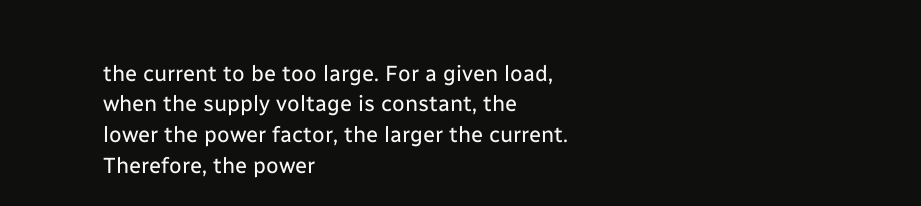the current to be too large. For a given load, when the supply voltage is constant, the lower the power factor, the larger the current. Therefore, the power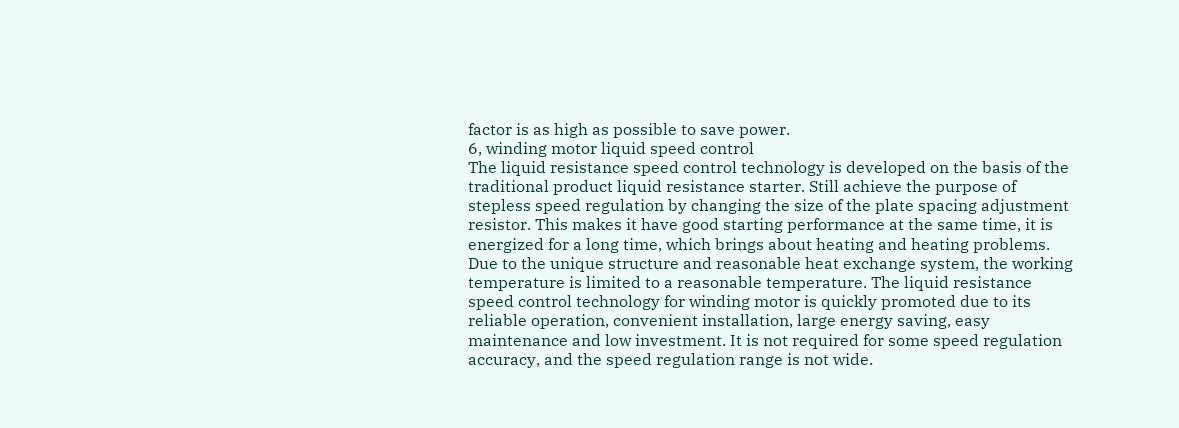factor is as high as possible to save power.
6, winding motor liquid speed control
The liquid resistance speed control technology is developed on the basis of the traditional product liquid resistance starter. Still achieve the purpose of stepless speed regulation by changing the size of the plate spacing adjustment resistor. This makes it have good starting performance at the same time, it is energized for a long time, which brings about heating and heating problems. Due to the unique structure and reasonable heat exchange system, the working temperature is limited to a reasonable temperature. The liquid resistance speed control technology for winding motor is quickly promoted due to its reliable operation, convenient installation, large energy saving, easy maintenance and low investment. It is not required for some speed regulation accuracy, and the speed regulation range is not wide.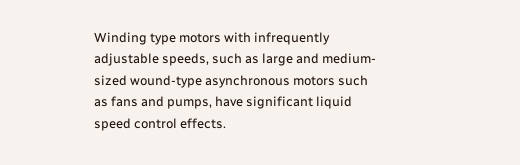Winding type motors with infrequently adjustable speeds, such as large and medium-sized wound-type asynchronous motors such as fans and pumps, have significant liquid speed control effects.